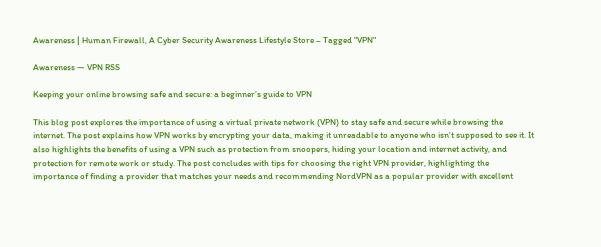Awareness | Human Firewall, A Cyber Security Awareness Lifestyle Store – Tagged "VPN"

Awareness — VPN RSS

Keeping your online browsing safe and secure: a beginner’s guide to VPN

This blog post explores the importance of using a virtual private network (VPN) to stay safe and secure while browsing the internet. The post explains how VPN works by encrypting your data, making it unreadable to anyone who isn't supposed to see it. It also highlights the benefits of using a VPN such as protection from snoopers, hiding your location and internet activity, and protection for remote work or study. The post concludes with tips for choosing the right VPN provider, highlighting the importance of finding a provider that matches your needs and recommending NordVPN as a popular provider with excellent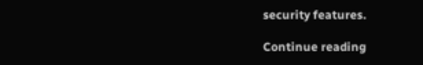security features.

Continue reading